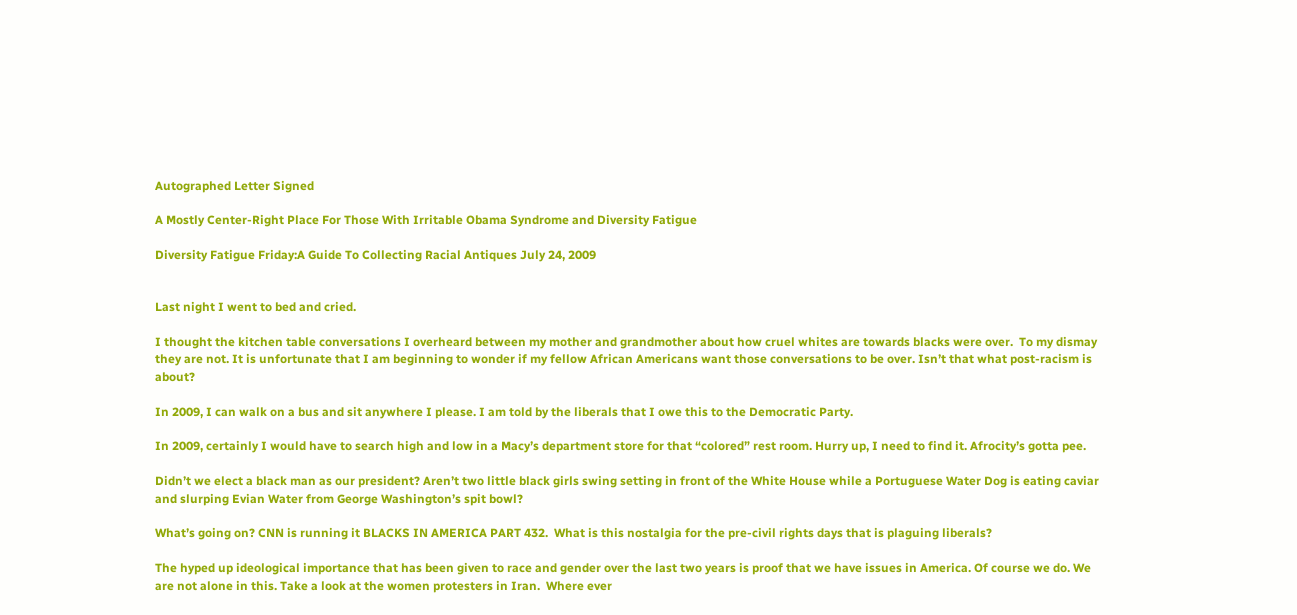Autographed Letter Signed

A Mostly Center-Right Place For Those With Irritable Obama Syndrome and Diversity Fatigue

Diversity Fatigue Friday:A Guide To Collecting Racial Antiques July 24, 2009


Last night I went to bed and cried.

I thought the kitchen table conversations I overheard between my mother and grandmother about how cruel whites are towards blacks were over.  To my dismay they are not. It is unfortunate that I am beginning to wonder if my fellow African Americans want those conversations to be over. Isn’t that what post-racism is about?

In 2009, I can walk on a bus and sit anywhere I please. I am told by the liberals that I owe this to the Democratic Party.

In 2009, certainly I would have to search high and low in a Macy’s department store for that “colored” rest room. Hurry up, I need to find it. Afrocity’s gotta pee.

Didn’t we elect a black man as our president? Aren’t two little black girls swing setting in front of the White House while a Portuguese Water Dog is eating caviar and slurping Evian Water from George Washington’s spit bowl?

What’s going on? CNN is running it BLACKS IN AMERICA PART 432.  What is this nostalgia for the pre-civil rights days that is plaguing liberals?

The hyped up ideological importance that has been given to race and gender over the last two years is proof that we have issues in America. Of course we do. We are not alone in this. Take a look at the women protesters in Iran.  Where ever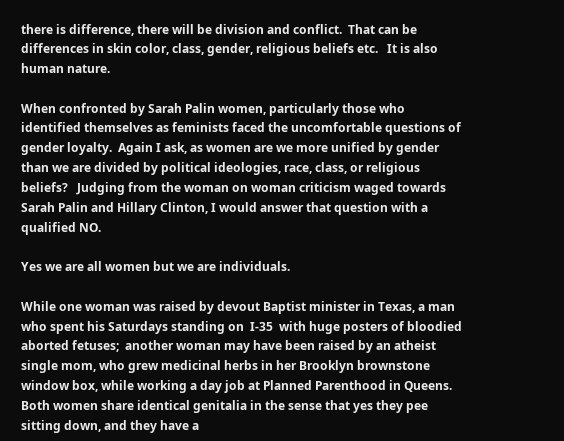there is difference, there will be division and conflict.  That can be differences in skin color, class, gender, religious beliefs etc.   It is also human nature.

When confronted by Sarah Palin women, particularly those who identified themselves as feminists faced the uncomfortable questions of gender loyalty.  Again I ask, as women are we more unified by gender than we are divided by political ideologies, race, class, or religious beliefs?   Judging from the woman on woman criticism waged towards Sarah Palin and Hillary Clinton, I would answer that question with a qualified NO.

Yes we are all women but we are individuals.

While one woman was raised by devout Baptist minister in Texas, a man who spent his Saturdays standing on  I-35  with huge posters of bloodied aborted fetuses;  another woman may have been raised by an atheist single mom, who grew medicinal herbs in her Brooklyn brownstone window box, while working a day job at Planned Parenthood in Queens.   Both women share identical genitalia in the sense that yes they pee sitting down, and they have a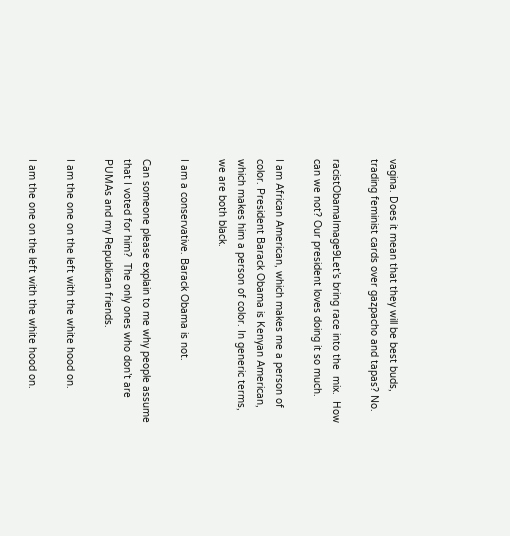vagina. Does it mean that they will be best buds, trading feminist cards over gazpacho and tapas? No.

racistObamaImage9Let’s bring race into the  mix.  How can we not? Our president loves doing it so much.

I am African American, which makes me a person of color. President Barack Obama is Kenyan American, which makes him a person of color. In generic terms, we are both black.

I am a conservative. Barack Obama is not.

Can someone please explain to me why people assume that I voted for him?  The only ones who don’t are PUMAs and my Republican friends.

I am the one on the left with the white hood on.

I am the one on the left with the white hood on.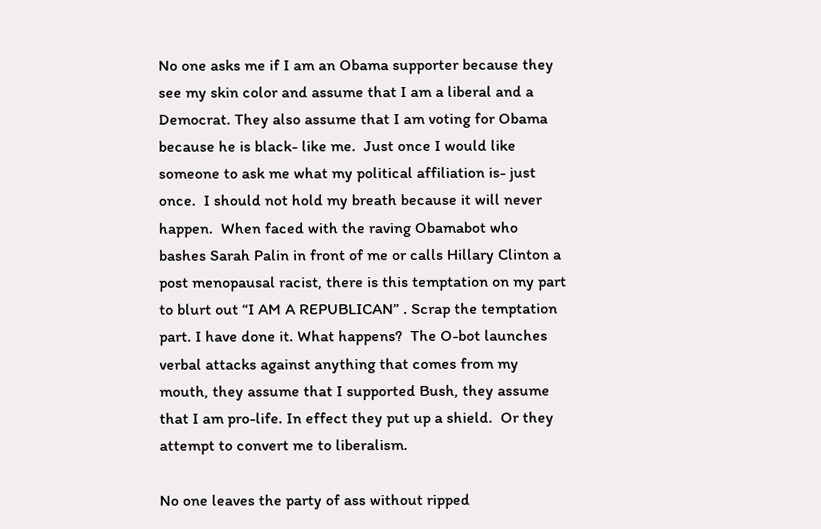No one asks me if I am an Obama supporter because they see my skin color and assume that I am a liberal and a Democrat. They also assume that I am voting for Obama because he is black- like me.  Just once I would like someone to ask me what my political affiliation is- just once.  I should not hold my breath because it will never happen.  When faced with the raving Obamabot who bashes Sarah Palin in front of me or calls Hillary Clinton a post menopausal racist, there is this temptation on my part to blurt out “I AM A REPUBLICAN” . Scrap the temptation part. I have done it. What happens?  The O-bot launches verbal attacks against anything that comes from my mouth, they assume that I supported Bush, they assume that I am pro-life. In effect they put up a shield.  Or they attempt to convert me to liberalism.

No one leaves the party of ass without ripped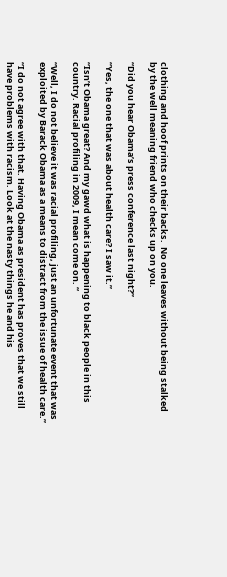clothing and hoof prints on their backs.  No one leaves without being stalked by the well meaning friend who checks up on you.

“Did you hear Obama’s press conference last night?”

“Yes, the one that was about health care? I saw it.”

“Isn’t Obama great? And my gawd what is happening to black people in this country. Racial profiling in 2009, I mean come on. “

“Well, I do not believe it was racial profiling, just an unfortunate event that was exploited by Barack Obama as a means to distract from the issue of health care.”

“I do not agree with that. Having Obama as president has proves that we still have problems with racism. Look at the nasty things he and his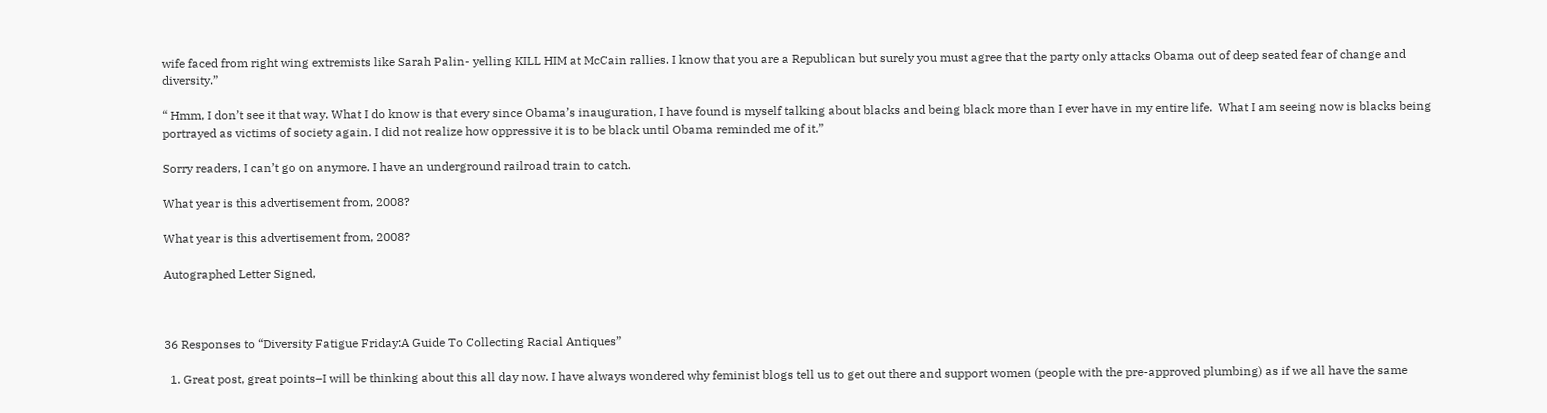wife faced from right wing extremists like Sarah Palin- yelling KILL HIM at McCain rallies. I know that you are a Republican but surely you must agree that the party only attacks Obama out of deep seated fear of change and diversity.”

“ Hmm, I don’t see it that way. What I do know is that every since Obama’s inauguration, I have found is myself talking about blacks and being black more than I ever have in my entire life.  What I am seeing now is blacks being portrayed as victims of society again. I did not realize how oppressive it is to be black until Obama reminded me of it.”

Sorry readers, I can’t go on anymore. I have an underground railroad train to catch.

What year is this advertisement from, 2008?

What year is this advertisement from, 2008?

Autographed Letter Signed,



36 Responses to “Diversity Fatigue Friday:A Guide To Collecting Racial Antiques”

  1. Great post, great points–I will be thinking about this all day now. I have always wondered why feminist blogs tell us to get out there and support women (people with the pre-approved plumbing) as if we all have the same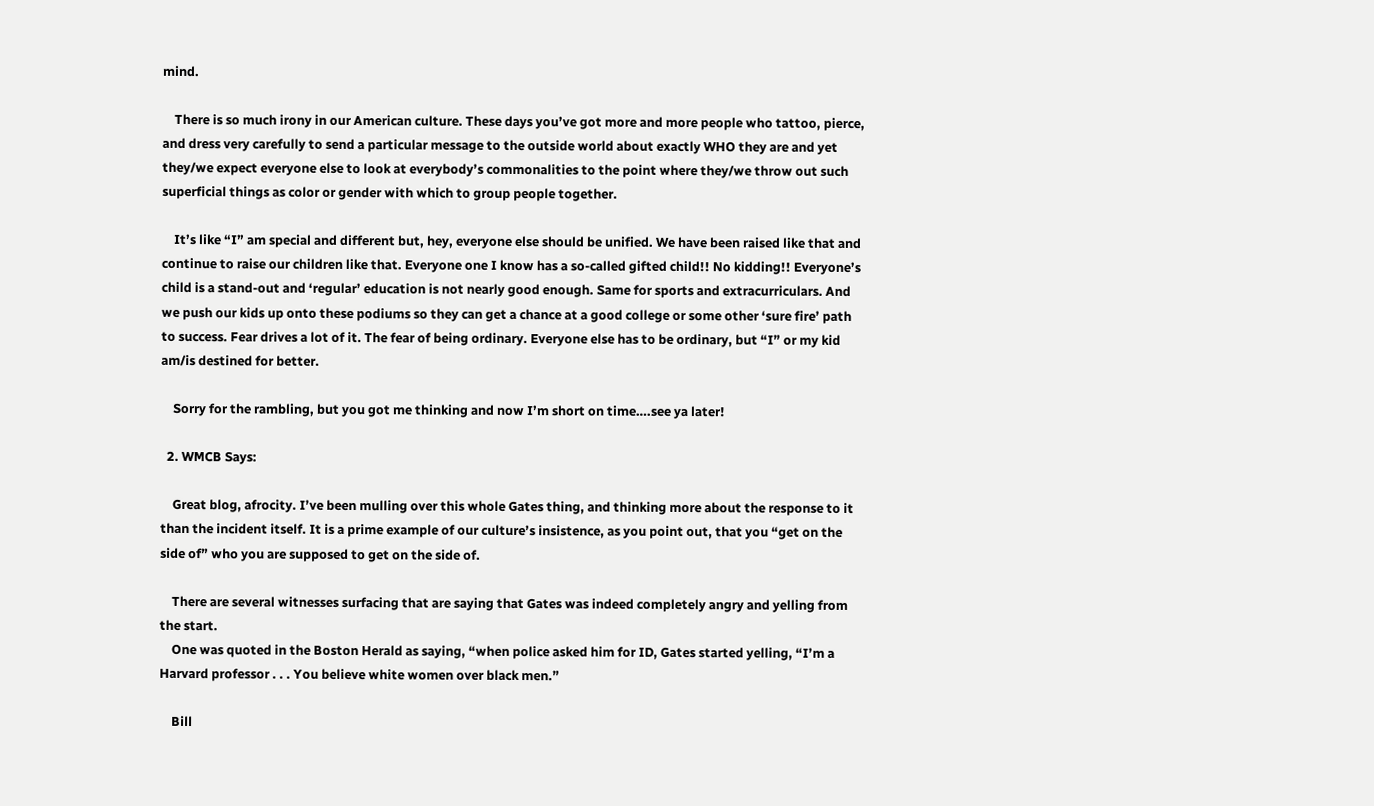mind.

    There is so much irony in our American culture. These days you’ve got more and more people who tattoo, pierce, and dress very carefully to send a particular message to the outside world about exactly WHO they are and yet they/we expect everyone else to look at everybody’s commonalities to the point where they/we throw out such superficial things as color or gender with which to group people together.

    It’s like “I” am special and different but, hey, everyone else should be unified. We have been raised like that and continue to raise our children like that. Everyone one I know has a so-called gifted child!! No kidding!! Everyone’s child is a stand-out and ‘regular’ education is not nearly good enough. Same for sports and extracurriculars. And we push our kids up onto these podiums so they can get a chance at a good college or some other ‘sure fire’ path to success. Fear drives a lot of it. The fear of being ordinary. Everyone else has to be ordinary, but “I” or my kid am/is destined for better.

    Sorry for the rambling, but you got me thinking and now I’m short on time….see ya later!

  2. WMCB Says:

    Great blog, afrocity. I’ve been mulling over this whole Gates thing, and thinking more about the response to it than the incident itself. It is a prime example of our culture’s insistence, as you point out, that you “get on the side of” who you are supposed to get on the side of.

    There are several witnesses surfacing that are saying that Gates was indeed completely angry and yelling from the start.
    One was quoted in the Boston Herald as saying, “when police asked him for ID, Gates started yelling, “I’m a Harvard professor . . . You believe white women over black men.”

    Bill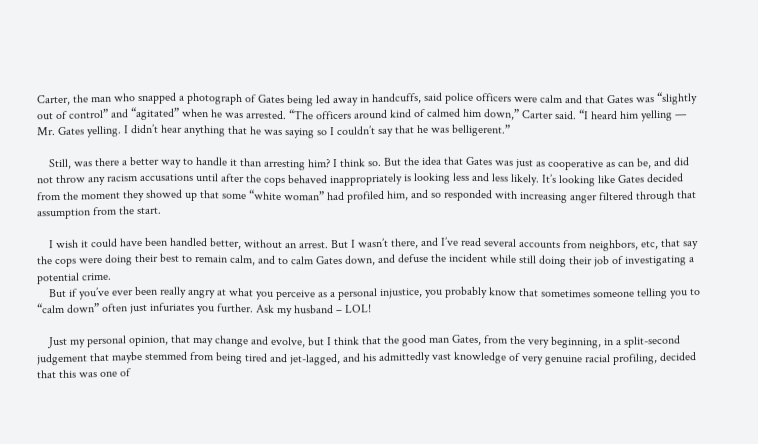Carter, the man who snapped a photograph of Gates being led away in handcuffs, said police officers were calm and that Gates was “slightly out of control” and “agitated” when he was arrested. “The officers around kind of calmed him down,” Carter said. “I heard him yelling — Mr. Gates yelling. I didn’t hear anything that he was saying so I couldn’t say that he was belligerent.”

    Still, was there a better way to handle it than arresting him? I think so. But the idea that Gates was just as cooperative as can be, and did not throw any racism accusations until after the cops behaved inappropriately is looking less and less likely. It’s looking like Gates decided from the moment they showed up that some “white woman” had profiled him, and so responded with increasing anger filtered through that assumption from the start.

    I wish it could have been handled better, without an arrest. But I wasn’t there, and I’ve read several accounts from neighbors, etc, that say the cops were doing their best to remain calm, and to calm Gates down, and defuse the incident while still doing their job of investigating a potential crime.
    But if you’ve ever been really angry at what you perceive as a personal injustice, you probably know that sometimes someone telling you to “calm down” often just infuriates you further. Ask my husband – LOL!

    Just my personal opinion, that may change and evolve, but I think that the good man Gates, from the very beginning, in a split-second judgement that maybe stemmed from being tired and jet-lagged, and his admittedly vast knowledge of very genuine racial profiling, decided that this was one of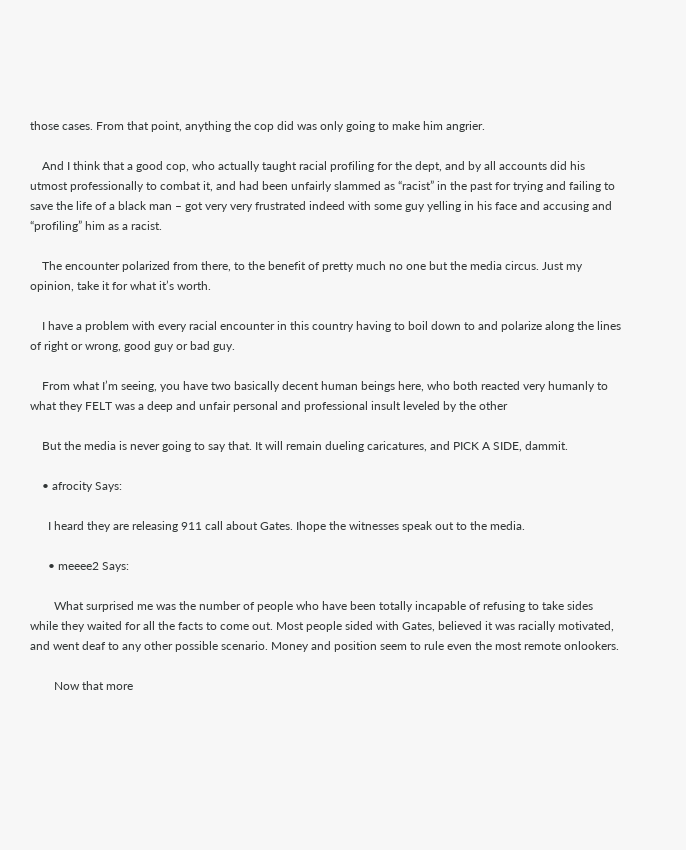those cases. From that point, anything the cop did was only going to make him angrier.

    And I think that a good cop, who actually taught racial profiling for the dept, and by all accounts did his utmost professionally to combat it, and had been unfairly slammed as “racist” in the past for trying and failing to save the life of a black man – got very very frustrated indeed with some guy yelling in his face and accusing and “profiling” him as a racist.

    The encounter polarized from there, to the benefit of pretty much no one but the media circus. Just my opinion, take it for what it’s worth.

    I have a problem with every racial encounter in this country having to boil down to and polarize along the lines of right or wrong, good guy or bad guy.

    From what I’m seeing, you have two basically decent human beings here, who both reacted very humanly to what they FELT was a deep and unfair personal and professional insult leveled by the other

    But the media is never going to say that. It will remain dueling caricatures, and PICK A SIDE, dammit.

    • afrocity Says:

      I heard they are releasing 911 call about Gates. Ihope the witnesses speak out to the media.

      • meeee2 Says:

        What surprised me was the number of people who have been totally incapable of refusing to take sides while they waited for all the facts to come out. Most people sided with Gates, believed it was racially motivated, and went deaf to any other possible scenario. Money and position seem to rule even the most remote onlookers.

        Now that more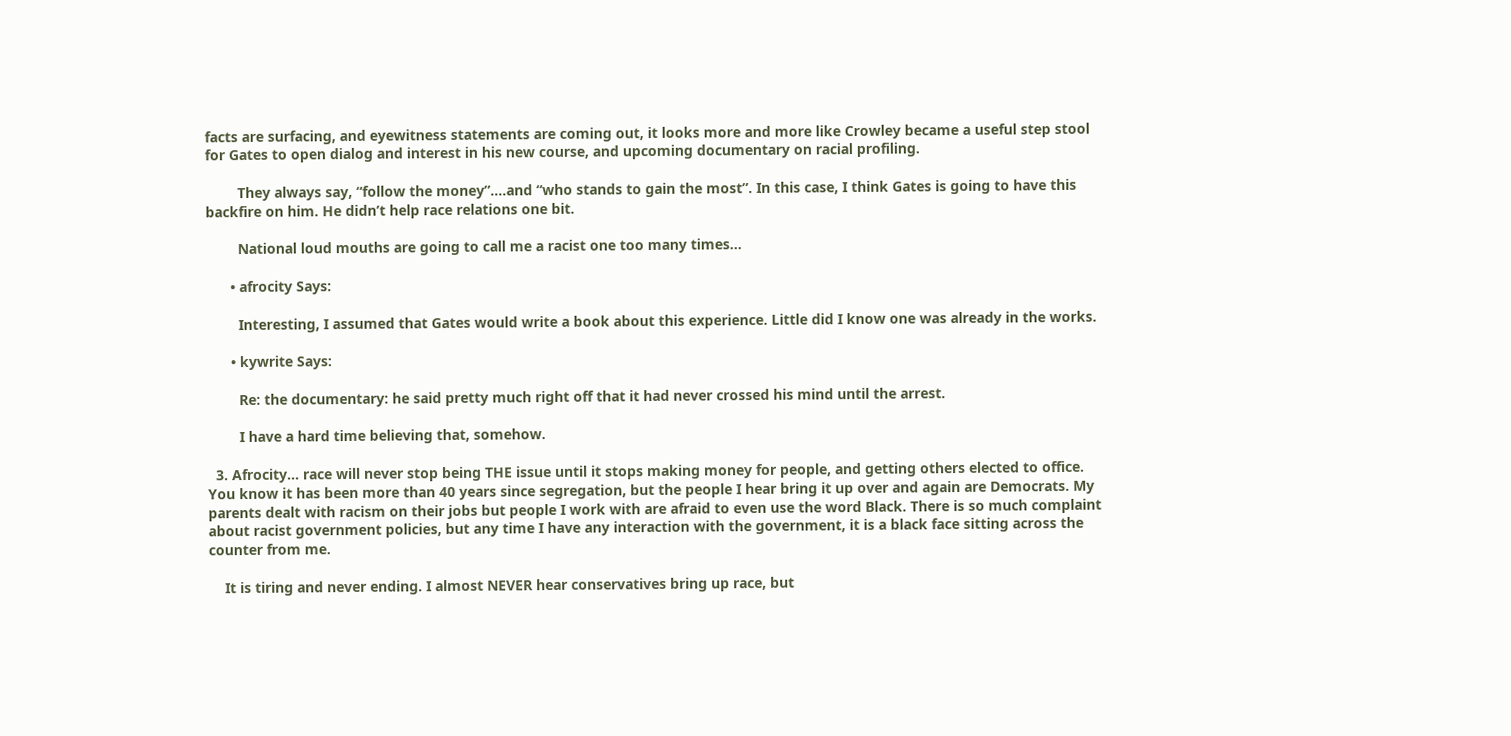facts are surfacing, and eyewitness statements are coming out, it looks more and more like Crowley became a useful step stool for Gates to open dialog and interest in his new course, and upcoming documentary on racial profiling.

        They always say, “follow the money”….and “who stands to gain the most”. In this case, I think Gates is going to have this backfire on him. He didn’t help race relations one bit.

        National loud mouths are going to call me a racist one too many times…

      • afrocity Says:

        Interesting, I assumed that Gates would write a book about this experience. Little did I know one was already in the works.

      • kywrite Says:

        Re: the documentary: he said pretty much right off that it had never crossed his mind until the arrest.

        I have a hard time believing that, somehow.

  3. Afrocity… race will never stop being THE issue until it stops making money for people, and getting others elected to office. You know it has been more than 40 years since segregation, but the people I hear bring it up over and again are Democrats. My parents dealt with racism on their jobs but people I work with are afraid to even use the word Black. There is so much complaint about racist government policies, but any time I have any interaction with the government, it is a black face sitting across the counter from me.

    It is tiring and never ending. I almost NEVER hear conservatives bring up race, but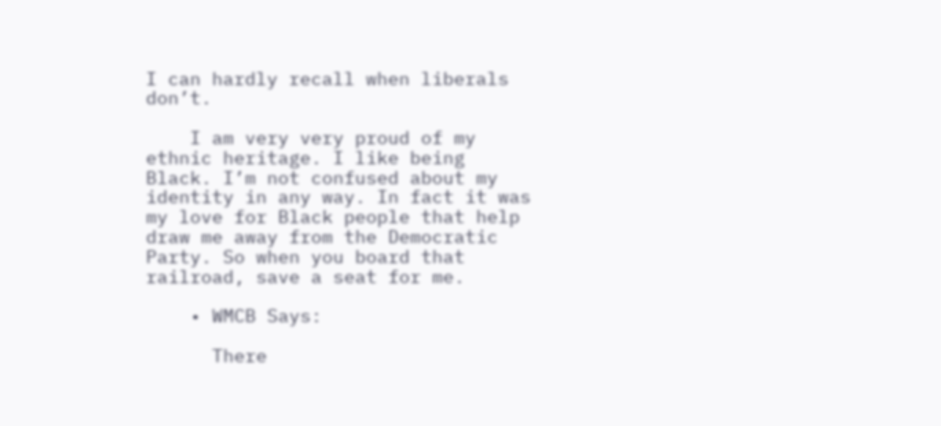I can hardly recall when liberals don’t.

    I am very very proud of my ethnic heritage. I like being Black. I’m not confused about my identity in any way. In fact it was my love for Black people that help draw me away from the Democratic Party. So when you board that railroad, save a seat for me.

    • WMCB Says:

      There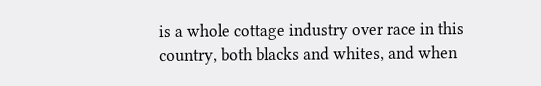is a whole cottage industry over race in this country, both blacks and whites, and when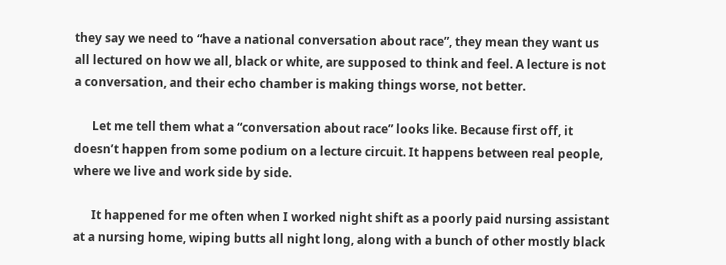they say we need to “have a national conversation about race”, they mean they want us all lectured on how we all, black or white, are supposed to think and feel. A lecture is not a conversation, and their echo chamber is making things worse, not better.

      Let me tell them what a “conversation about race” looks like. Because first off, it doesn’t happen from some podium on a lecture circuit. It happens between real people, where we live and work side by side.

      It happened for me often when I worked night shift as a poorly paid nursing assistant at a nursing home, wiping butts all night long, along with a bunch of other mostly black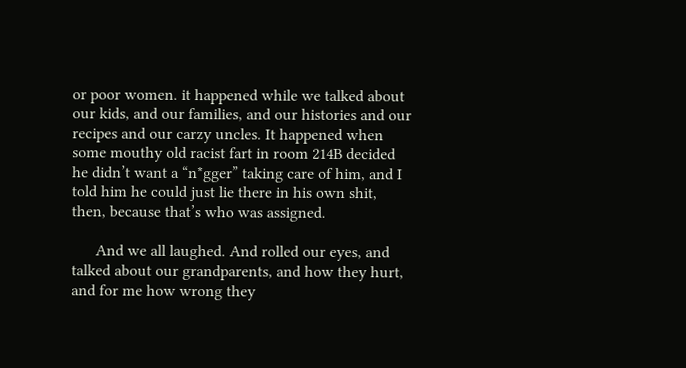or poor women. it happened while we talked about our kids, and our families, and our histories and our recipes and our carzy uncles. It happened when some mouthy old racist fart in room 214B decided he didn’t want a “n*gger” taking care of him, and I told him he could just lie there in his own shit, then, because that’s who was assigned.

      And we all laughed. And rolled our eyes, and talked about our grandparents, and how they hurt, and for me how wrong they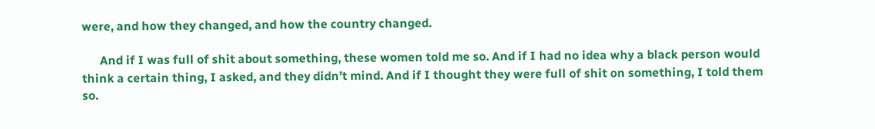were, and how they changed, and how the country changed.

      And if I was full of shit about something, these women told me so. And if I had no idea why a black person would think a certain thing, I asked, and they didn’t mind. And if I thought they were full of shit on something, I told them so.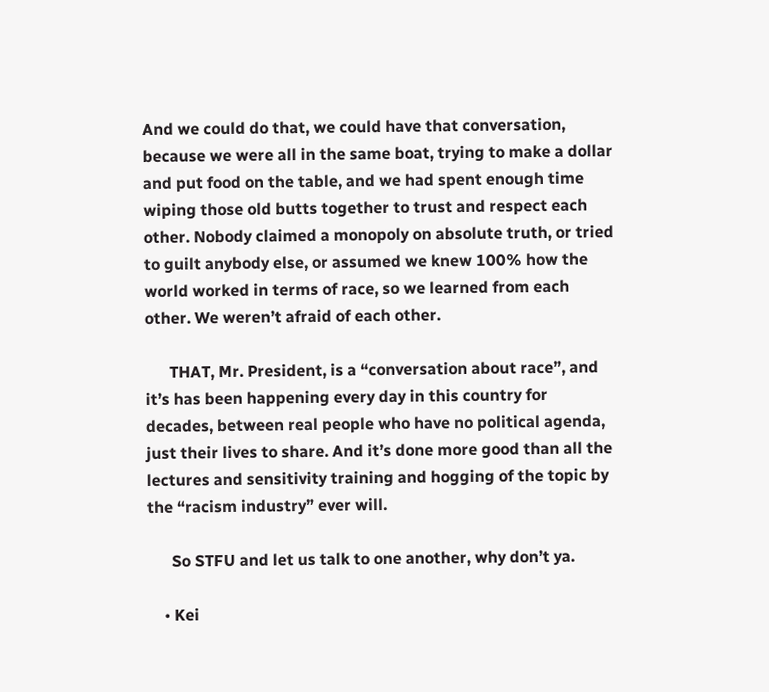And we could do that, we could have that conversation, because we were all in the same boat, trying to make a dollar and put food on the table, and we had spent enough time wiping those old butts together to trust and respect each other. Nobody claimed a monopoly on absolute truth, or tried to guilt anybody else, or assumed we knew 100% how the world worked in terms of race, so we learned from each other. We weren’t afraid of each other.

      THAT, Mr. President, is a “conversation about race”, and it’s has been happening every day in this country for decades, between real people who have no political agenda, just their lives to share. And it’s done more good than all the lectures and sensitivity training and hogging of the topic by the “racism industry” ever will.

      So STFU and let us talk to one another, why don’t ya.

    • Kei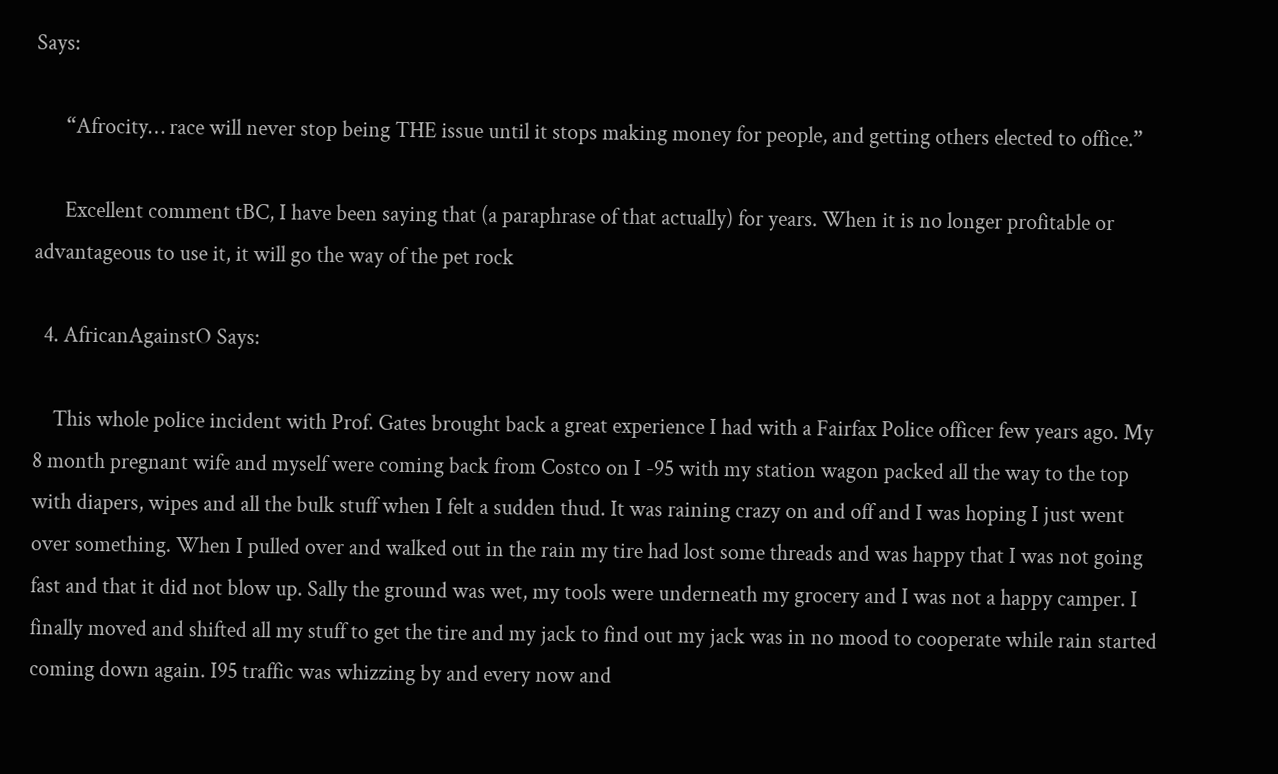Says:

      “Afrocity… race will never stop being THE issue until it stops making money for people, and getting others elected to office.”

      Excellent comment tBC, I have been saying that (a paraphrase of that actually) for years. When it is no longer profitable or advantageous to use it, it will go the way of the pet rock

  4. AfricanAgainstO Says:

    This whole police incident with Prof. Gates brought back a great experience I had with a Fairfax Police officer few years ago. My 8 month pregnant wife and myself were coming back from Costco on I -95 with my station wagon packed all the way to the top with diapers, wipes and all the bulk stuff when I felt a sudden thud. It was raining crazy on and off and I was hoping I just went over something. When I pulled over and walked out in the rain my tire had lost some threads and was happy that I was not going fast and that it did not blow up. Sally the ground was wet, my tools were underneath my grocery and I was not a happy camper. I finally moved and shifted all my stuff to get the tire and my jack to find out my jack was in no mood to cooperate while rain started coming down again. I95 traffic was whizzing by and every now and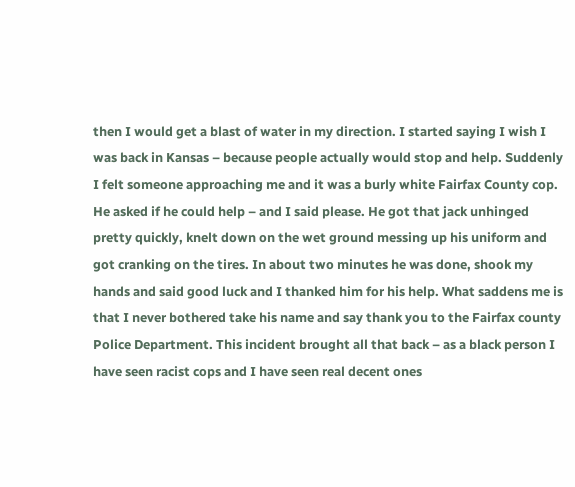then I would get a blast of water in my direction. I started saying I wish I was back in Kansas – because people actually would stop and help. Suddenly I felt someone approaching me and it was a burly white Fairfax County cop. He asked if he could help – and I said please. He got that jack unhinged pretty quickly, knelt down on the wet ground messing up his uniform and got cranking on the tires. In about two minutes he was done, shook my hands and said good luck and I thanked him for his help. What saddens me is that I never bothered take his name and say thank you to the Fairfax county Police Department. This incident brought all that back – as a black person I have seen racist cops and I have seen real decent ones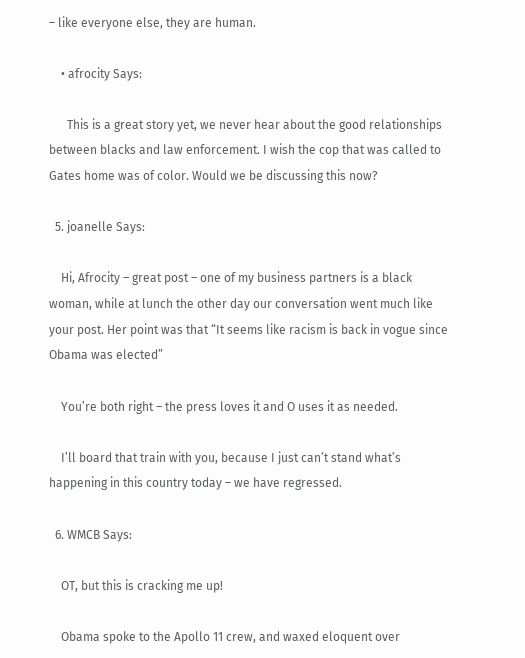– like everyone else, they are human.

    • afrocity Says:

      This is a great story yet, we never hear about the good relationships between blacks and law enforcement. I wish the cop that was called to Gates home was of color. Would we be discussing this now?

  5. joanelle Says:

    Hi, Afrocity – great post – one of my business partners is a black woman, while at lunch the other day our conversation went much like your post. Her point was that “It seems like racism is back in vogue since Obama was elected”

    You’re both right – the press loves it and O uses it as needed.

    I’ll board that train with you, because I just can’t stand what’s happening in this country today – we have regressed.

  6. WMCB Says:

    OT, but this is cracking me up!

    Obama spoke to the Apollo 11 crew, and waxed eloquent over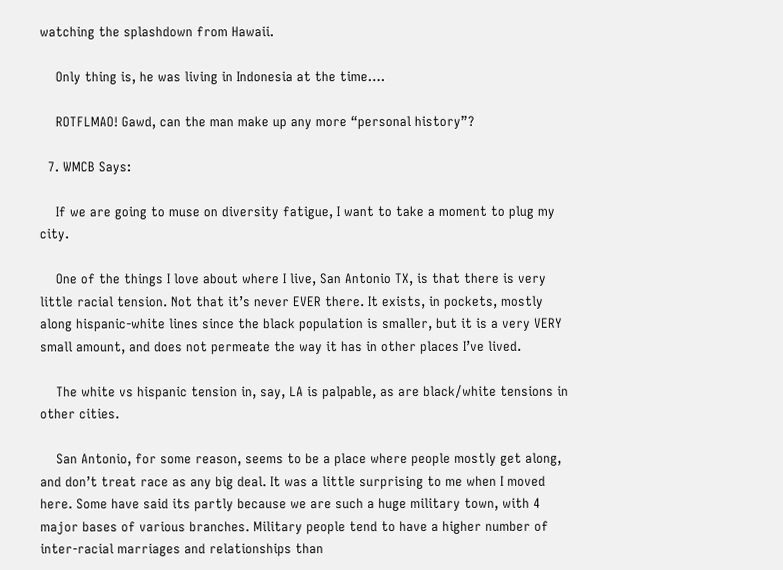watching the splashdown from Hawaii.

    Only thing is, he was living in Indonesia at the time….

    ROTFLMAO! Gawd, can the man make up any more “personal history”?

  7. WMCB Says:

    If we are going to muse on diversity fatigue, I want to take a moment to plug my city.

    One of the things I love about where I live, San Antonio TX, is that there is very little racial tension. Not that it’s never EVER there. It exists, in pockets, mostly along hispanic-white lines since the black population is smaller, but it is a very VERY small amount, and does not permeate the way it has in other places I’ve lived.

    The white vs hispanic tension in, say, LA is palpable, as are black/white tensions in other cities.

    San Antonio, for some reason, seems to be a place where people mostly get along, and don’t treat race as any big deal. It was a little surprising to me when I moved here. Some have said its partly because we are such a huge military town, with 4 major bases of various branches. Military people tend to have a higher number of inter-racial marriages and relationships than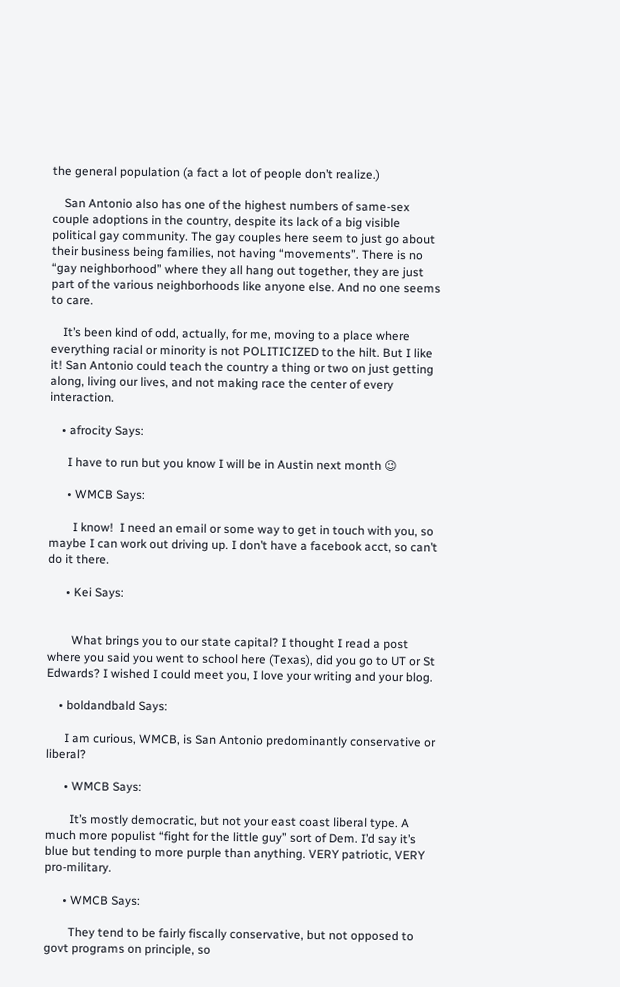the general population (a fact a lot of people don’t realize.)

    San Antonio also has one of the highest numbers of same-sex couple adoptions in the country, despite its lack of a big visible political gay community. The gay couples here seem to just go about their business being families, not having “movements”. There is no “gay neighborhood” where they all hang out together, they are just part of the various neighborhoods like anyone else. And no one seems to care.

    It’s been kind of odd, actually, for me, moving to a place where everything racial or minority is not POLITICIZED to the hilt. But I like it! San Antonio could teach the country a thing or two on just getting along, living our lives, and not making race the center of every interaction.

    • afrocity Says:

      I have to run but you know I will be in Austin next month 😉

      • WMCB Says:

        I know!  I need an email or some way to get in touch with you, so maybe I can work out driving up. I don’t have a facebook acct, so can’t do it there.

      • Kei Says:


        What brings you to our state capital? I thought I read a post where you said you went to school here (Texas), did you go to UT or St Edwards? I wished I could meet you, I love your writing and your blog.

    • boldandbald Says:

      I am curious, WMCB, is San Antonio predominantly conservative or liberal?

      • WMCB Says:

        It’s mostly democratic, but not your east coast liberal type. A much more populist “fight for the little guy” sort of Dem. I’d say it’s blue but tending to more purple than anything. VERY patriotic, VERY pro-military.

      • WMCB Says:

        They tend to be fairly fiscally conservative, but not opposed to govt programs on principle, so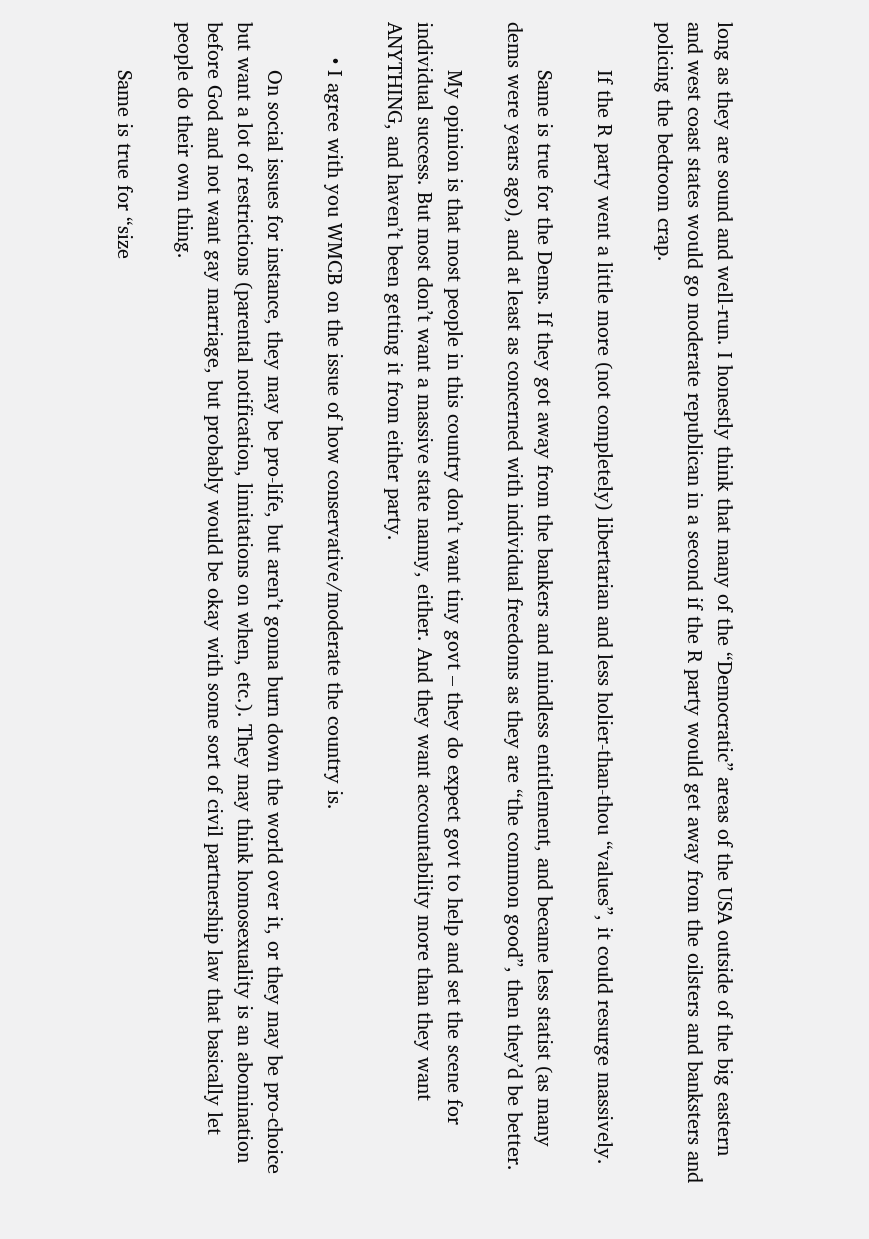long as they are sound and well-run. I honestly think that many of the “Democratic” areas of the USA outside of the big eastern and west coast states would go moderate republican in a second if the R party would get away from the oilsters and banksters and policing the bedroom crap.

        If the R party went a little more (not completely) libertarian and less holier-than-thou “values”, it could resurge massively.

        Same is true for the Dems. If they got away from the bankers and mindless entitlement, and became less statist (as many dems were years ago), and at least as concerned with individual freedoms as they are “the common good”, then they’d be better.

        My opinion is that most people in this country don’t want tiny govt – they do expect govt to help and set the scene for individual success. But most don’t want a massive state nanny, either. And they want accountability more than they want ANYTHING, and haven’t been getting it from either party.

      • I agree with you WMCB on the issue of how conservative/moderate the country is.

        On social issues for instance, they may be pro-life, but aren’t gonna burn down the world over it, or they may be pro-choice but want a lot of restrictions (parental notification, limitations on when, etc.). They may think homosexuality is an abomination before God and not want gay marriage, but probably would be okay with some sort of civil partnership law that basically let people do their own thing.

        Same is true for “size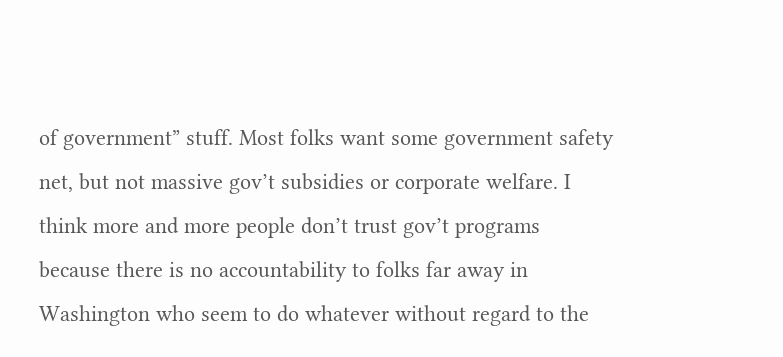of government” stuff. Most folks want some government safety net, but not massive gov’t subsidies or corporate welfare. I think more and more people don’t trust gov’t programs because there is no accountability to folks far away in Washington who seem to do whatever without regard to the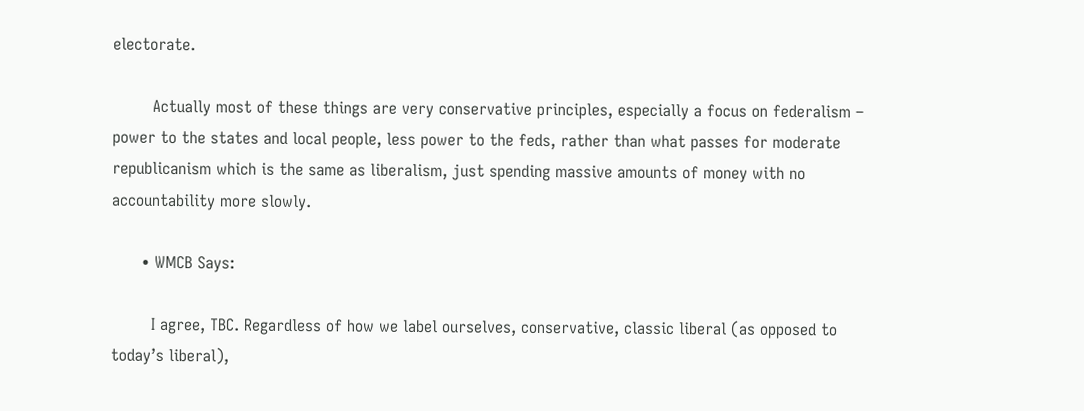electorate.

        Actually most of these things are very conservative principles, especially a focus on federalism – power to the states and local people, less power to the feds, rather than what passes for moderate republicanism which is the same as liberalism, just spending massive amounts of money with no accountability more slowly.

      • WMCB Says:

        I agree, TBC. Regardless of how we label ourselves, conservative, classic liberal (as opposed to today’s liberal),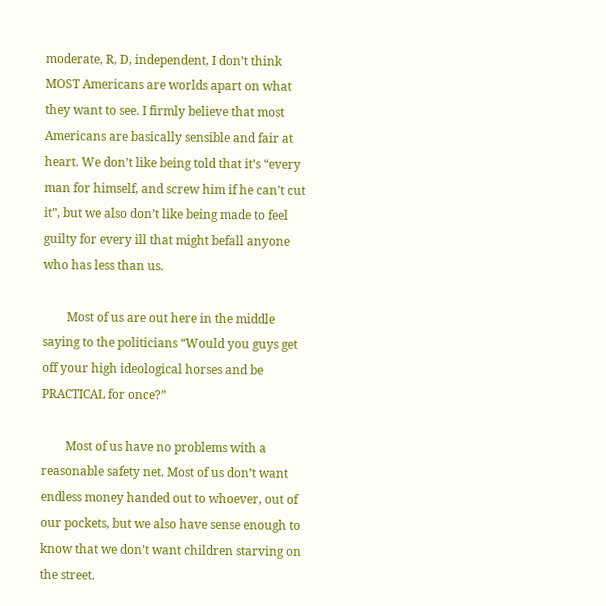moderate, R, D, independent, I don’t think MOST Americans are worlds apart on what they want to see. I firmly believe that most Americans are basically sensible and fair at heart. We don’t like being told that it’s “every man for himself, and screw him if he can’t cut it”, but we also don’t like being made to feel guilty for every ill that might befall anyone who has less than us.

        Most of us are out here in the middle saying to the politicians “Would you guys get off your high ideological horses and be PRACTICAL for once?”

        Most of us have no problems with a reasonable safety net. Most of us don’t want endless money handed out to whoever, out of our pockets, but we also have sense enough to know that we don’t want children starving on the street.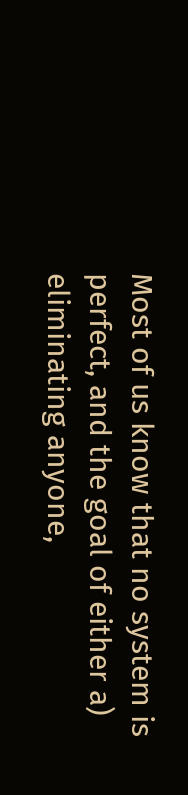Most of us know that no system is perfect, and the goal of either a) eliminating anyone,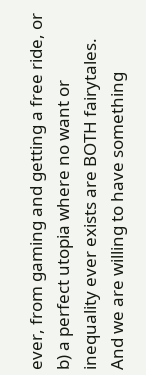ever, from gaming and getting a free ride, or b) a perfect utopia where no want or inequality ever exists are BOTH fairytales. And we are willing to have something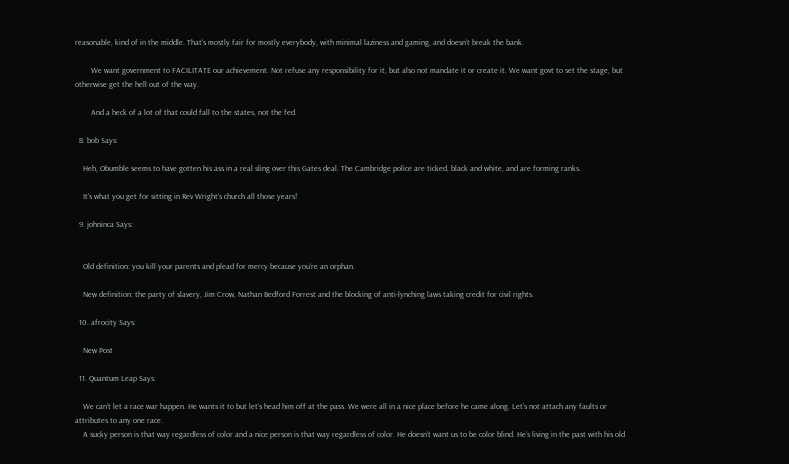reasonable, kind of in the middle. That’s mostly fair for mostly everybody, with minimal laziness and gaming, and doesn’t break the bank.

        We want government to FACILITATE our achievement. Not refuse any responsibility for it, but also not mandate it or create it. We want govt to set the stage, but otherwise get the hell out of the way.

        And a heck of a lot of that could fall to the states, not the fed.

  8. bob Says:

    Heh, Obumble seems to have gotten his ass in a real sling over this Gates deal. The Cambridge police are ticked, black and white, and are forming ranks.

    It’s what you get for sitting in Rev Wright’s church all those years!

  9. johninca Says:


    Old definition: you kill your parents and plead for mercy because you’re an orphan.

    New definition: the party of slavery, Jim Crow, Nathan Bedford Forrest and the blocking of anti-lynching laws taking credit for civil rights.

  10. afrocity Says:

    New Post

  11. Quantum Leap Says:

    We can’t let a race war happen. He wants it to but let’s head him off at the pass. We were all in a nice place before he came along. Let’s not attach any faults or attributes to any one race.
    A sucky person is that way regardless of color and a nice person is that way regardless of color. He doesn’t want us to be color blind. He’s living in the past with his old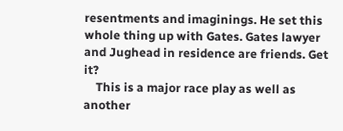resentments and imaginings. He set this whole thing up with Gates. Gates lawyer and Jughead in residence are friends. Get it?
    This is a major race play as well as another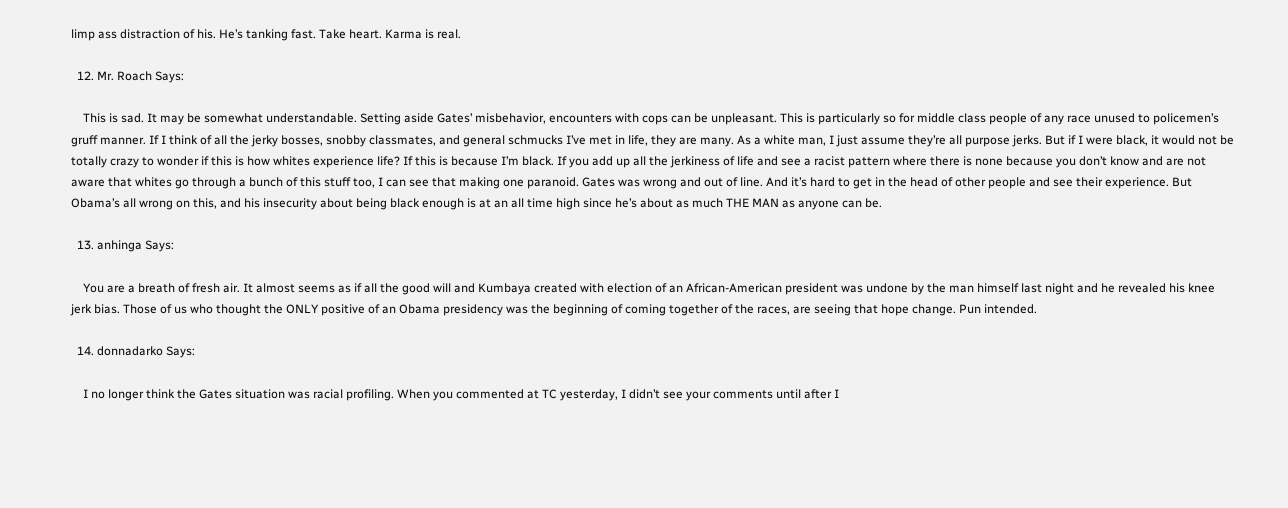limp ass distraction of his. He’s tanking fast. Take heart. Karma is real.

  12. Mr. Roach Says:

    This is sad. It may be somewhat understandable. Setting aside Gates’ misbehavior, encounters with cops can be unpleasant. This is particularly so for middle class people of any race unused to policemen’s gruff manner. If I think of all the jerky bosses, snobby classmates, and general schmucks I’ve met in life, they are many. As a white man, I just assume they’re all purpose jerks. But if I were black, it would not be totally crazy to wonder if this is how whites experience life? If this is because I’m black. If you add up all the jerkiness of life and see a racist pattern where there is none because you don’t know and are not aware that whites go through a bunch of this stuff too, I can see that making one paranoid. Gates was wrong and out of line. And it’s hard to get in the head of other people and see their experience. But Obama’s all wrong on this, and his insecurity about being black enough is at an all time high since he’s about as much THE MAN as anyone can be.

  13. anhinga Says:

    You are a breath of fresh air. It almost seems as if all the good will and Kumbaya created with election of an African-American president was undone by the man himself last night and he revealed his knee jerk bias. Those of us who thought the ONLY positive of an Obama presidency was the beginning of coming together of the races, are seeing that hope change. Pun intended.

  14. donnadarko Says:

    I no longer think the Gates situation was racial profiling. When you commented at TC yesterday, I didn’t see your comments until after I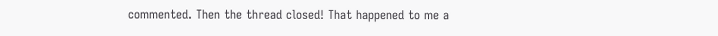commented. Then the thread closed! That happened to me a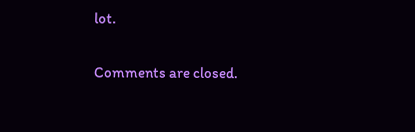lot.

Comments are closed.